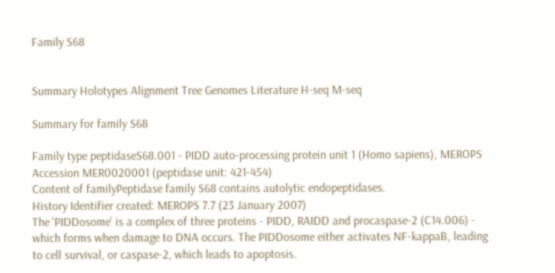Family S68


Summary Holotypes Alignment Tree Genomes Literature H-seq M-seq

Summary for family S68

Family type peptidaseS68.001 - PIDD auto-processing protein unit 1 (Homo sapiens), MEROPS Accession MER0020001 (peptidase unit: 421-454)
Content of familyPeptidase family S68 contains autolytic endopeptidases.
History Identifier created: MEROPS 7.7 (23 January 2007)
The 'PIDDosome' is a complex of three proteins - PIDD, RAIDD and procaspase-2 (C14.006) - which forms when damage to DNA occurs. The PIDDosome either activates NF-kappaB, leading to cell survival, or caspase-2, which leads to apoptosis.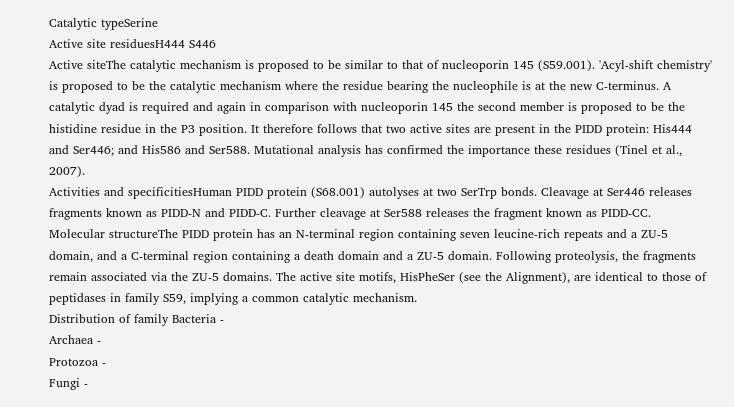Catalytic typeSerine
Active site residuesH444 S446
Active siteThe catalytic mechanism is proposed to be similar to that of nucleoporin 145 (S59.001). 'Acyl-shift chemistry' is proposed to be the catalytic mechanism where the residue bearing the nucleophile is at the new C-terminus. A catalytic dyad is required and again in comparison with nucleoporin 145 the second member is proposed to be the histidine residue in the P3 position. It therefore follows that two active sites are present in the PIDD protein: His444 and Ser446; and His586 and Ser588. Mutational analysis has confirmed the importance these residues (Tinel et al., 2007).
Activities and specificitiesHuman PIDD protein (S68.001) autolyses at two SerTrp bonds. Cleavage at Ser446 releases fragments known as PIDD-N and PIDD-C. Further cleavage at Ser588 releases the fragment known as PIDD-CC.
Molecular structureThe PIDD protein has an N-terminal region containing seven leucine-rich repeats and a ZU-5 domain, and a C-terminal region containing a death domain and a ZU-5 domain. Following proteolysis, the fragments remain associated via the ZU-5 domains. The active site motifs, HisPheSer (see the Alignment), are identical to those of peptidases in family S59, implying a common catalytic mechanism.
Distribution of family Bacteria -
Archaea -
Protozoa -
Fungi -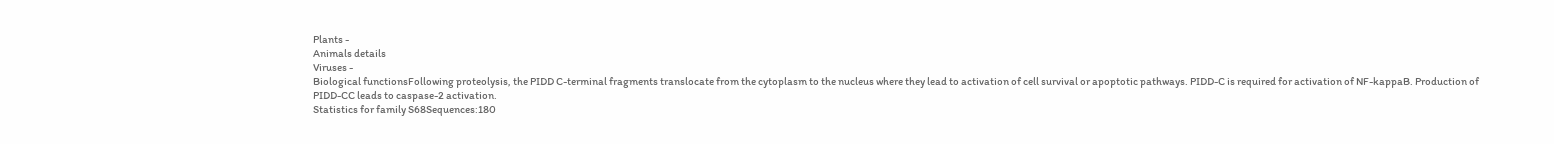Plants -
Animals details
Viruses -
Biological functionsFollowing proteolysis, the PIDD C-terminal fragments translocate from the cytoplasm to the nucleus where they lead to activation of cell survival or apoptotic pathways. PIDD-C is required for activation of NF-kappaB. Production of PIDD-CC leads to caspase-2 activation.
Statistics for family S68Sequences:180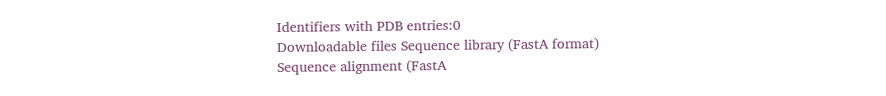Identifiers with PDB entries:0
Downloadable files Sequence library (FastA format)
Sequence alignment (FastA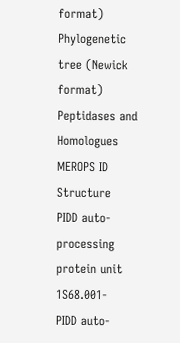format)
Phylogenetic tree (Newick format)
Peptidases and Homologues MEROPS ID Structure
PIDD auto-processing protein unit 1S68.001-
PIDD auto-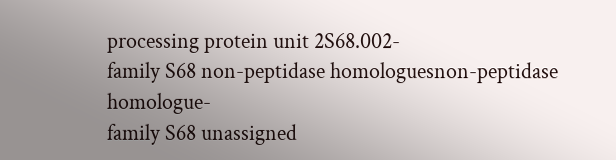processing protein unit 2S68.002-
family S68 non-peptidase homologuesnon-peptidase homologue-
family S68 unassigned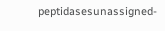peptidasesunassigned-